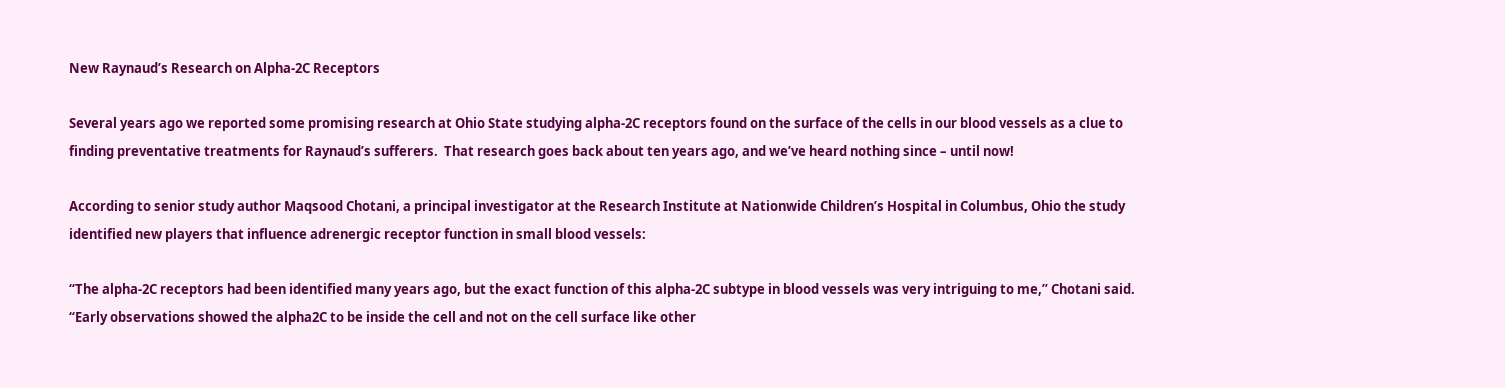New Raynaud’s Research on Alpha-2C Receptors

Several years ago we reported some promising research at Ohio State studying alpha-2C receptors found on the surface of the cells in our blood vessels as a clue to finding preventative treatments for Raynaud’s sufferers.  That research goes back about ten years ago, and we’ve heard nothing since – until now!

According to senior study author Maqsood Chotani, a principal investigator at the Research Institute at Nationwide Children’s Hospital in Columbus, Ohio the study identified new players that influence adrenergic receptor function in small blood vessels:

“The alpha-2C receptors had been identified many years ago, but the exact function of this alpha-2C subtype in blood vessels was very intriguing to me,” Chotani said. “Early observations showed the alpha2C to be inside the cell and not on the cell surface like other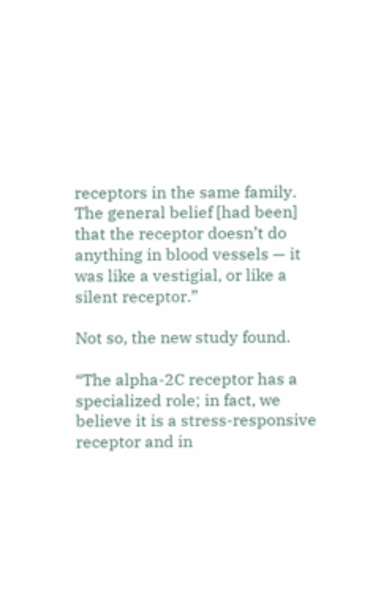receptors in the same family. The general belief [had been] that the receptor doesn’t do anything in blood vessels — it was like a vestigial, or like a silent receptor.”

Not so, the new study found.

“The alpha-2C receptor has a specialized role; in fact, we believe it is a stress-responsive receptor and in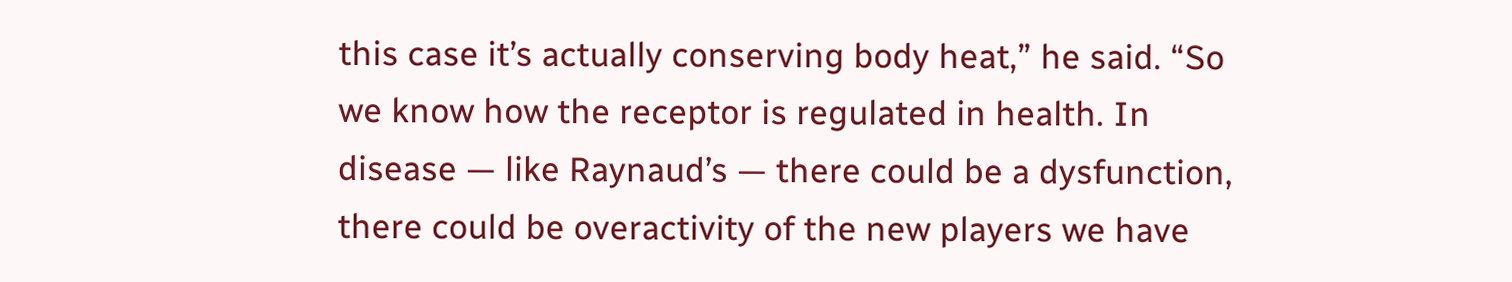this case it’s actually conserving body heat,” he said. “So we know how the receptor is regulated in health. In disease — like Raynaud’s — there could be a dysfunction, there could be overactivity of the new players we have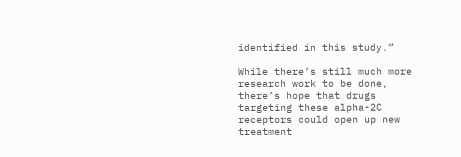identified in this study.”

While there’s still much more research work to be done, there’s hope that drugs targeting these alpha-2C receptors could open up new treatment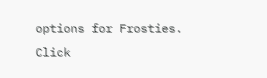options for Frosties.  Click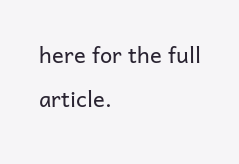here for the full article.